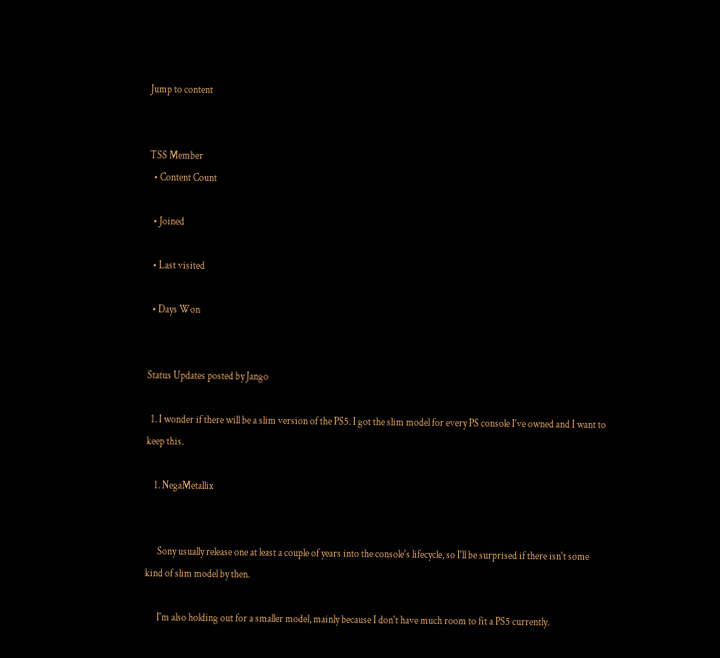Jump to content


TSS Member
  • Content Count

  • Joined

  • Last visited

  • Days Won


Status Updates posted by Jango

  1. I wonder if there will be a slim version of the PS5. I got the slim model for every PS console I've owned and I want to keep this.

    1. NegaMetallix


      Sony usually release one at least a couple of years into the console's lifecycle, so I'll be surprised if there isn't some kind of slim model by then.

      I'm also holding out for a smaller model, mainly because I don't have much room to fit a PS5 currently.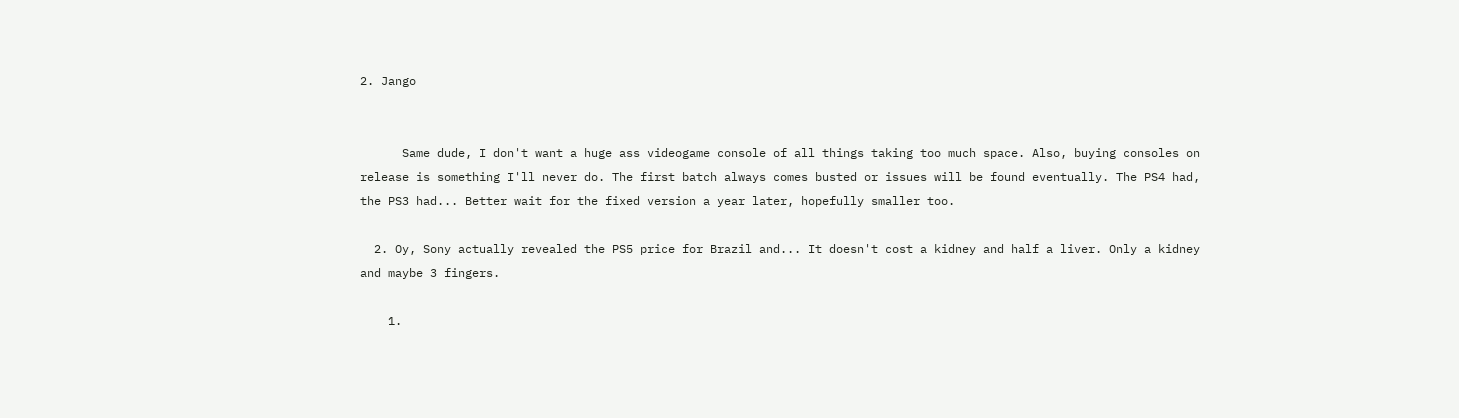2. Jango


      Same dude, I don't want a huge ass videogame console of all things taking too much space. Also, buying consoles on release is something I'll never do. The first batch always comes busted or issues will be found eventually. The PS4 had, the PS3 had... Better wait for the fixed version a year later, hopefully smaller too.

  2. Oy, Sony actually revealed the PS5 price for Brazil and... It doesn't cost a kidney and half a liver. Only a kidney and maybe 3 fingers.

    1.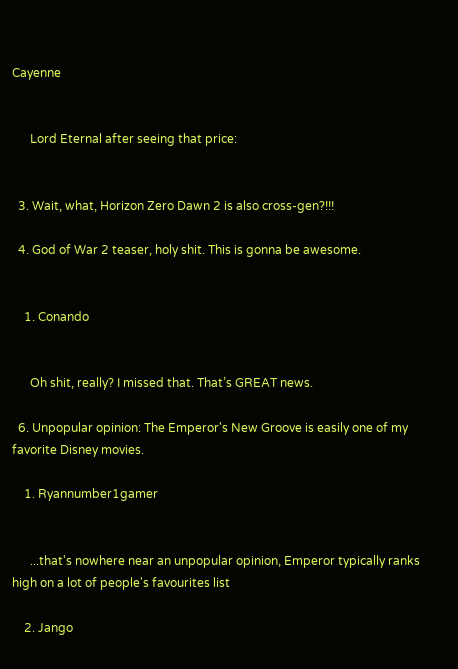Cayenne


      Lord Eternal after seeing that price:


  3. Wait, what, Horizon Zero Dawn 2 is also cross-gen?!!!

  4. God of War 2 teaser, holy shit. This is gonna be awesome.


    1. Conando


      Oh shit, really? I missed that. That’s GREAT news.

  6. Unpopular opinion: The Emperor's New Groove is easily one of my favorite Disney movies.

    1. Ryannumber1gamer


      ...that's nowhere near an unpopular opinion, Emperor typically ranks high on a lot of people's favourites list

    2. Jango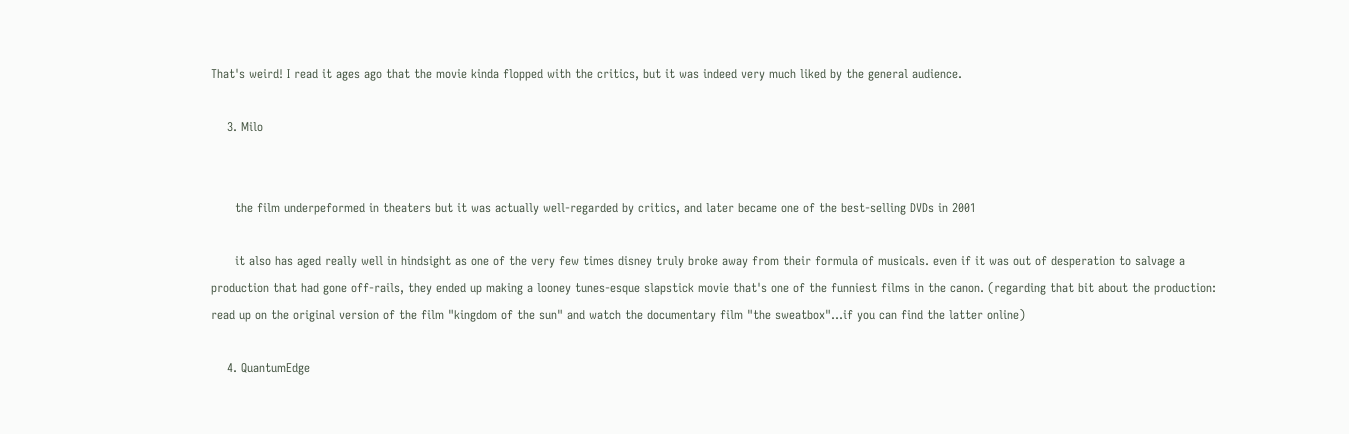That's weird! I read it ages ago that the movie kinda flopped with the critics, but it was indeed very much liked by the general audience.

    3. Milo


      the film underpeformed in theaters but it was actually well-regarded by critics, and later became one of the best-selling DVDs in 2001

      it also has aged really well in hindsight as one of the very few times disney truly broke away from their formula of musicals. even if it was out of desperation to salvage a production that had gone off-rails, they ended up making a looney tunes-esque slapstick movie that's one of the funniest films in the canon. (regarding that bit about the production: read up on the original version of the film "kingdom of the sun" and watch the documentary film "the sweatbox"...if you can find the latter online)

    4. QuantumEdge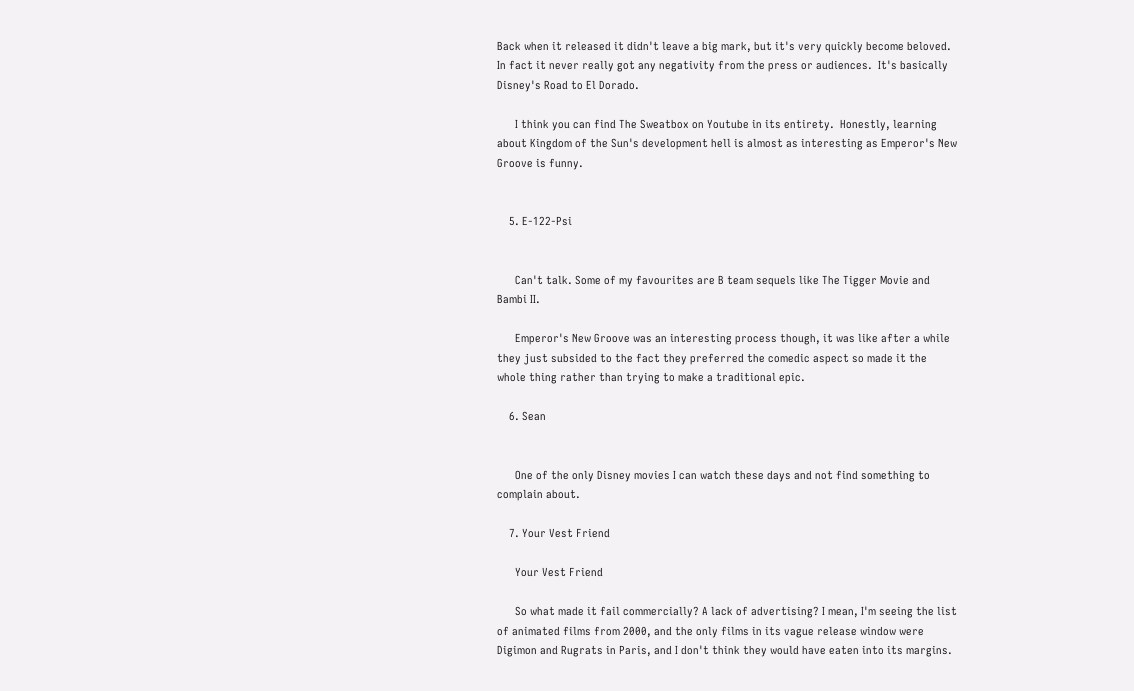Back when it released it didn't leave a big mark, but it's very quickly become beloved.  In fact it never really got any negativity from the press or audiences.  It's basically Disney's Road to El Dorado.

      I think you can find The Sweatbox on Youtube in its entirety.  Honestly, learning about Kingdom of the Sun's development hell is almost as interesting as Emperor's New Groove is funny.


    5. E-122-Psi


      Can't talk. Some of my favourites are B team sequels like The Tigger Movie and Bambi II.

      Emperor's New Groove was an interesting process though, it was like after a while they just subsided to the fact they preferred the comedic aspect so made it the whole thing rather than trying to make a traditional epic.

    6. Sean


      One of the only Disney movies I can watch these days and not find something to complain about.

    7. Your Vest Friend

      Your Vest Friend

      So what made it fail commercially? A lack of advertising? I mean, I'm seeing the list of animated films from 2000, and the only films in its vague release window were Digimon and Rugrats in Paris, and I don't think they would have eaten into its margins.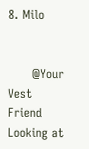8. Milo


      @Your Vest Friend Looking at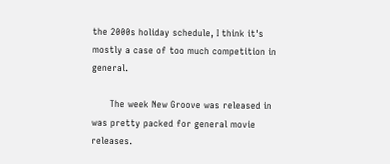the 2000s holiday schedule, I think it's mostly a case of too much competition in general.

      The week New Groove was released in was pretty packed for general movie releases.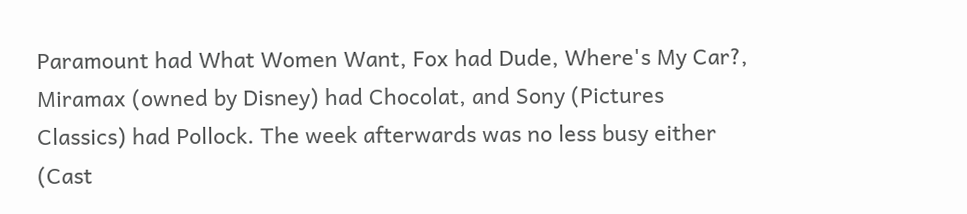Paramount had What Women Want, Fox had Dude, Where's My Car?, Miramax (owned by Disney) had Chocolat, and Sony (Pictures Classics) had Pollock. The week afterwards was no less busy either (Cast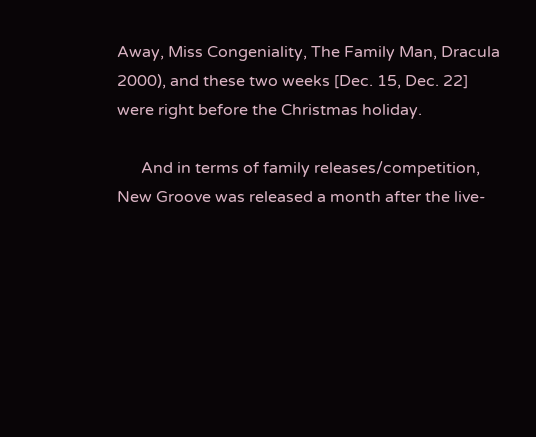Away, Miss Congeniality, The Family Man, Dracula 2000), and these two weeks [Dec. 15, Dec. 22] were right before the Christmas holiday.

      And in terms of family releases/competition, New Groove was released a month after the live-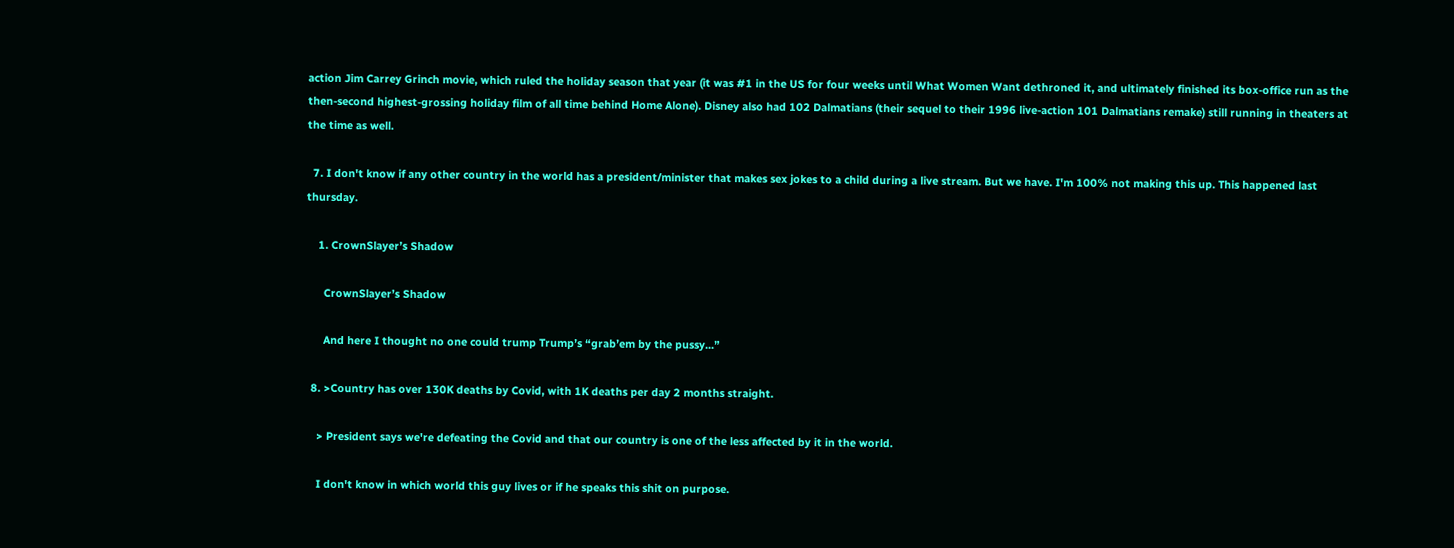action Jim Carrey Grinch movie, which ruled the holiday season that year (it was #1 in the US for four weeks until What Women Want dethroned it, and ultimately finished its box-office run as the then-second highest-grossing holiday film of all time behind Home Alone). Disney also had 102 Dalmatians (their sequel to their 1996 live-action 101 Dalmatians remake) still running in theaters at the time as well.

  7. I don't know if any other country in the world has a president/minister that makes sex jokes to a child during a live stream. But we have. I'm 100% not making this up. This happened last thursday.

    1. CrownSlayer’s Shadow

      CrownSlayer’s Shadow

      And here I thought no one could trump Trump’s “grab’em by the pussy...”

  8. >Country has over 130K deaths by Covid, with 1K deaths per day 2 months straight.

    > President says we're defeating the Covid and that our country is one of the less affected by it in the world.

    I don't know in which world this guy lives or if he speaks this shit on purpose.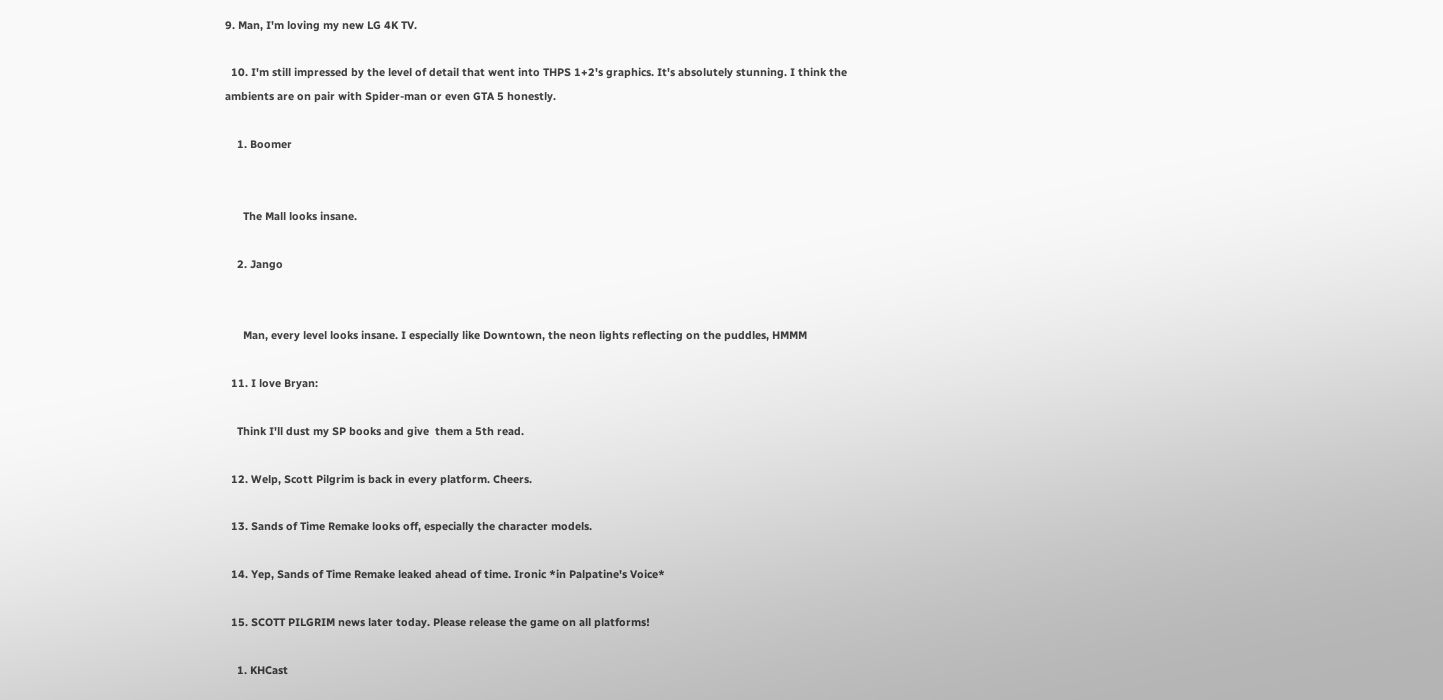9. Man, I'm loving my new LG 4K TV.

  10. I'm still impressed by the level of detail that went into THPS 1+2's graphics. It's absolutely stunning. I think the ambients are on pair with Spider-man or even GTA 5 honestly.

    1. Boomer


      The Mall looks insane.

    2. Jango


      Man, every level looks insane. I especially like Downtown, the neon lights reflecting on the puddles, HMMM

  11. I love Bryan:

    Think I'll dust my SP books and give  them a 5th read.

  12. Welp, Scott Pilgrim is back in every platform. Cheers.

  13. Sands of Time Remake looks off, especially the character models.

  14. Yep, Sands of Time Remake leaked ahead of time. Ironic *in Palpatine's Voice*

  15. SCOTT PILGRIM news later today. Please release the game on all platforms!

    1. KHCast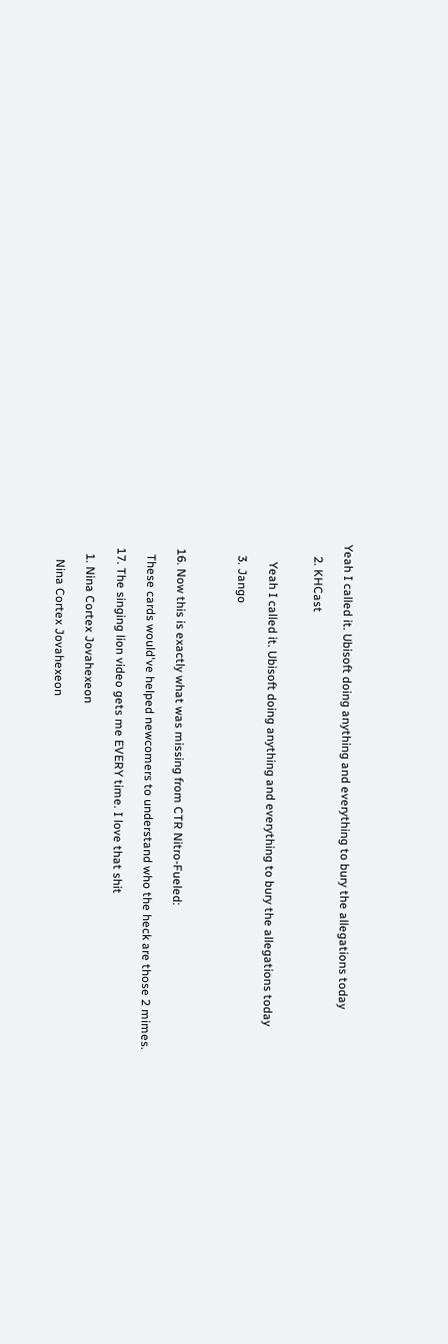Yeah I called it. Ubisoft doing anything and everything to bury the allegations today

    2. KHCast


      Yeah I called it. Ubisoft doing anything and everything to bury the allegations today

    3. Jango



  16. Now this is exactly what was missing from CTR Nitro-Fueled:

    These cards would've helped newcomers to understand who the heck are those 2 mimes.

  17. The singing lion video gets me EVERY time. I love that shit

    1. Nina Cortex Jovahexeon

      Nina Cortex Jovahexeon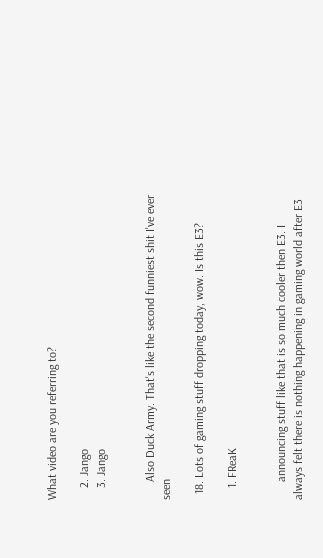What video are you referring to?

    2. Jango
    3. Jango


      Also Duck Army. That's like the second funniest shit I've ever seen

  18. Lots of gaming stuff dropping today, wow. Is this E3?

    1. FReaK


      announcing stuff like that is so much cooler then E3. I always felt there is nothing happening in gaming world after E3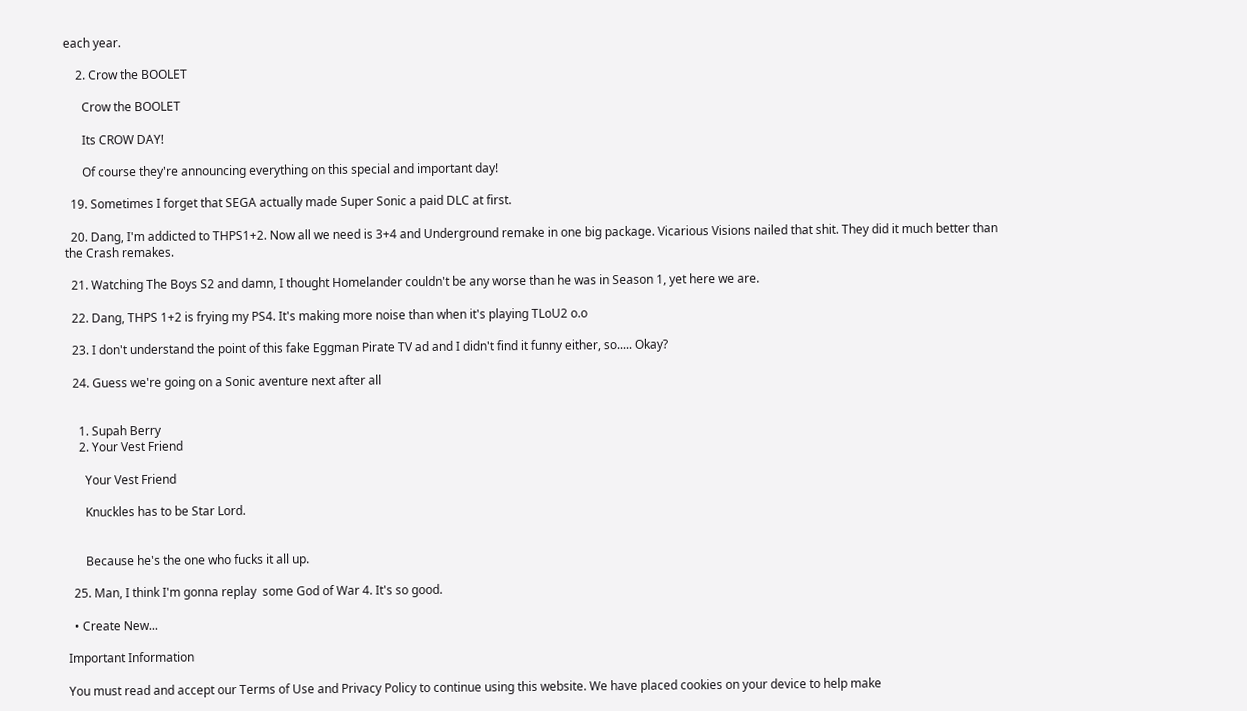each year.

    2. Crow the BOOLET

      Crow the BOOLET

      Its CROW DAY!

      Of course they're announcing everything on this special and important day!

  19. Sometimes I forget that SEGA actually made Super Sonic a paid DLC at first.

  20. Dang, I'm addicted to THPS1+2. Now all we need is 3+4 and Underground remake in one big package. Vicarious Visions nailed that shit. They did it much better than the Crash remakes.

  21. Watching The Boys S2 and damn, I thought Homelander couldn't be any worse than he was in Season 1, yet here we are.

  22. Dang, THPS 1+2 is frying my PS4. It's making more noise than when it's playing TLoU2 o.o

  23. I don't understand the point of this fake Eggman Pirate TV ad and I didn't find it funny either, so..... Okay?

  24. Guess we're going on a Sonic aventure next after all


    1. Supah Berry
    2. Your Vest Friend

      Your Vest Friend

      Knuckles has to be Star Lord.


      Because he's the one who fucks it all up.

  25. Man, I think I'm gonna replay  some God of War 4. It's so good.

  • Create New...

Important Information

You must read and accept our Terms of Use and Privacy Policy to continue using this website. We have placed cookies on your device to help make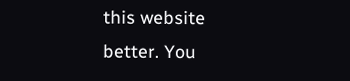this website better. You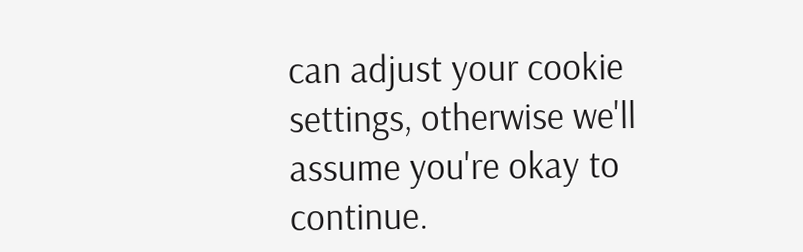can adjust your cookie settings, otherwise we'll assume you're okay to continue.